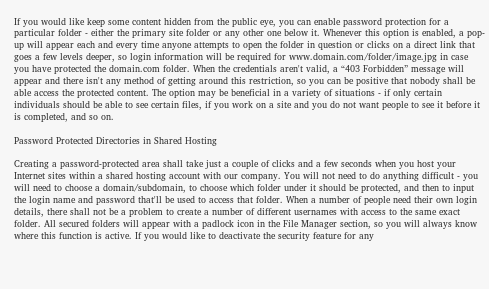If you would like keep some content hidden from the public eye, you can enable password protection for a particular folder - either the primary site folder or any other one below it. Whenever this option is enabled, a pop-up will appear each and every time anyone attempts to open the folder in question or clicks on a direct link that goes a few levels deeper, so login information will be required for www.domain.com/folder/image.jpg in case you have protected the domain.com folder. When the credentials aren't valid, a “403 Forbidden” message will appear and there isn't any method of getting around this restriction, so you can be positive that nobody shall be able access the protected content. The option may be beneficial in a variety of situations - if only certain individuals should be able to see certain files, if you work on a site and you do not want people to see it before it is completed, and so on.

Password Protected Directories in Shared Hosting

Creating a password-protected area shall take just a couple of clicks and a few seconds when you host your Internet sites within a shared hosting account with our company. You will not need to do anything difficult - you will need to choose a domain/subdomain, to choose which folder under it should be protected, and then to input the login name and password that'll be used to access that folder. When a number of people need their own login details, there shall not be a problem to create a number of different usernames with access to the same exact folder. All secured folders will appear with a padlock icon in the File Manager section, so you will always know where this function is active. If you would like to deactivate the security feature for any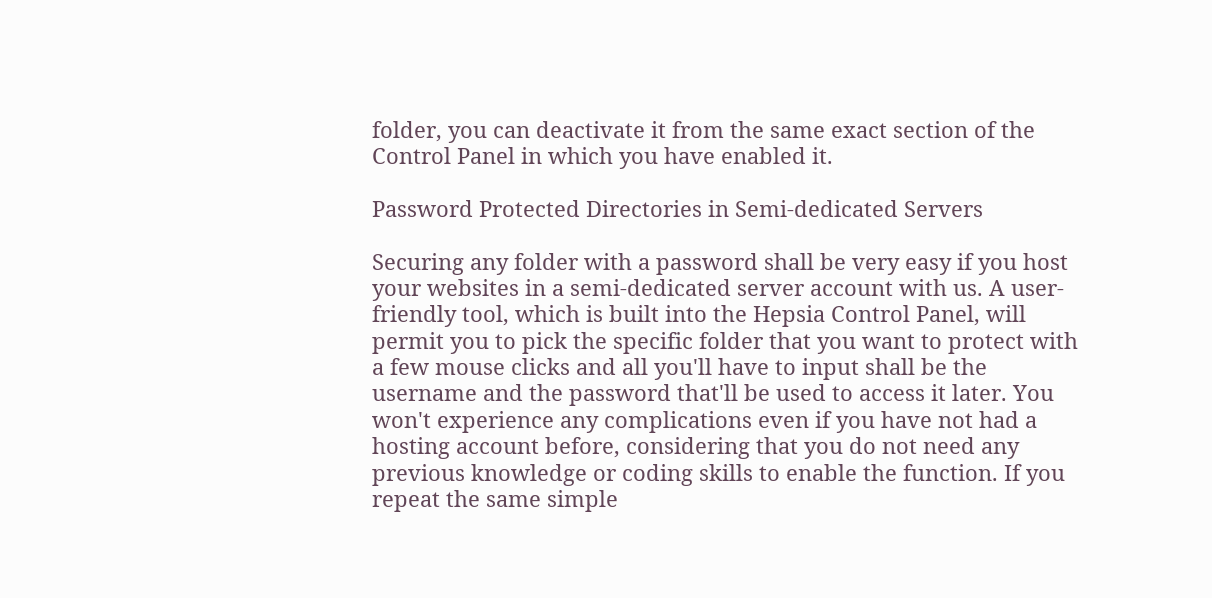folder, you can deactivate it from the same exact section of the Control Panel in which you have enabled it.

Password Protected Directories in Semi-dedicated Servers

Securing any folder with a password shall be very easy if you host your websites in a semi-dedicated server account with us. A user-friendly tool, which is built into the Hepsia Control Panel, will permit you to pick the specific folder that you want to protect with a few mouse clicks and all you'll have to input shall be the username and the password that'll be used to access it later. You won't experience any complications even if you have not had a hosting account before, considering that you do not need any previous knowledge or coding skills to enable the function. If you repeat the same simple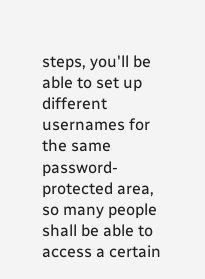steps, you'll be able to set up different usernames for the same password-protected area, so many people shall be able to access a certain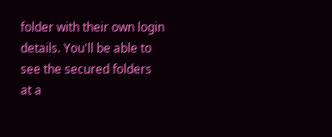folder with their own login details. You'll be able to see the secured folders at a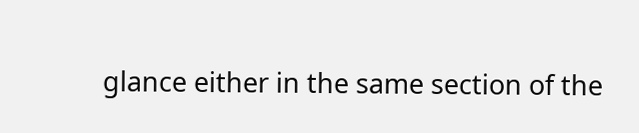glance either in the same section of the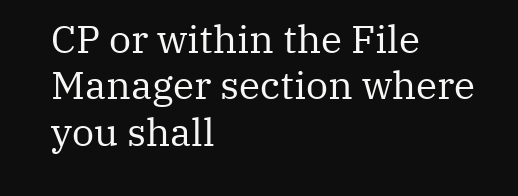CP or within the File Manager section where you shall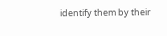identify them by their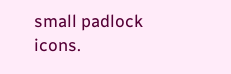small padlock icons.